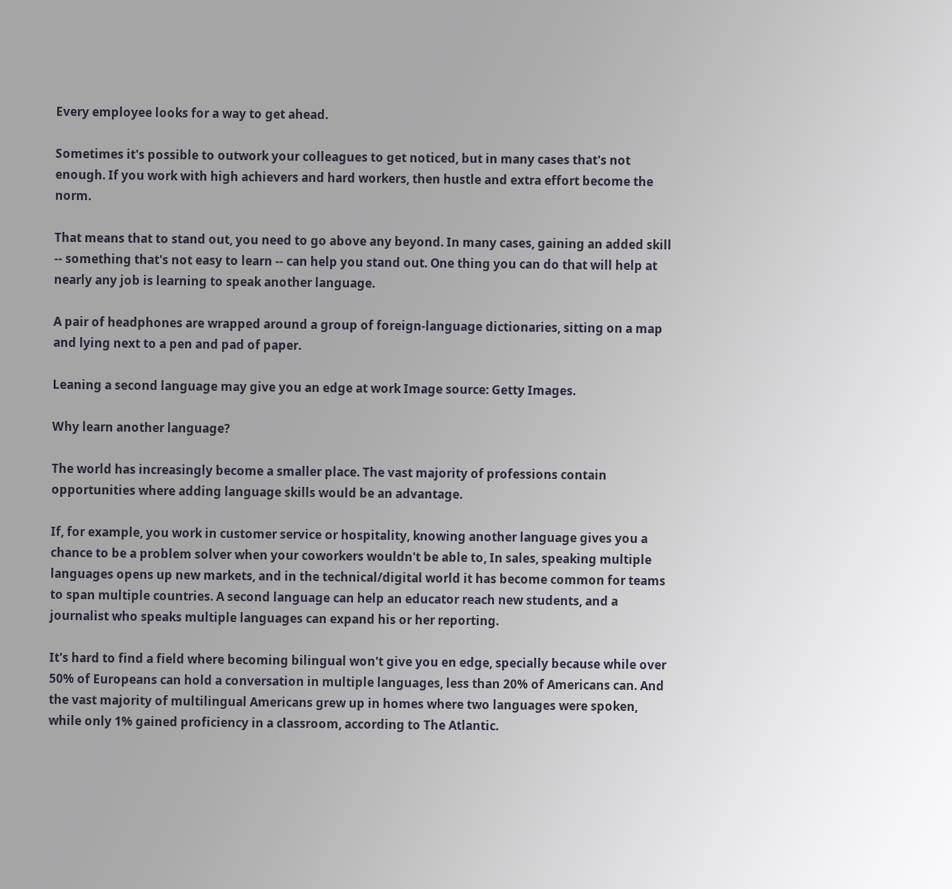Every employee looks for a way to get ahead.

Sometimes it's possible to outwork your colleagues to get noticed, but in many cases that's not enough. If you work with high achievers and hard workers, then hustle and extra effort become the norm.

That means that to stand out, you need to go above any beyond. In many cases, gaining an added skill -- something that's not easy to learn -- can help you stand out. One thing you can do that will help at nearly any job is learning to speak another language.

A pair of headphones are wrapped around a group of foreign-language dictionaries, sitting on a map and lying next to a pen and pad of paper.

Leaning a second language may give you an edge at work Image source: Getty Images.

Why learn another language?

The world has increasingly become a smaller place. The vast majority of professions contain opportunities where adding language skills would be an advantage.

If, for example, you work in customer service or hospitality, knowing another language gives you a chance to be a problem solver when your coworkers wouldn't be able to, In sales, speaking multiple languages opens up new markets, and in the technical/digital world it has become common for teams to span multiple countries. A second language can help an educator reach new students, and a journalist who speaks multiple languages can expand his or her reporting.

It's hard to find a field where becoming bilingual won't give you en edge, specially because while over 50% of Europeans can hold a conversation in multiple languages, less than 20% of Americans can. And the vast majority of multilingual Americans grew up in homes where two languages were spoken, while only 1% gained proficiency in a classroom, according to The Atlantic.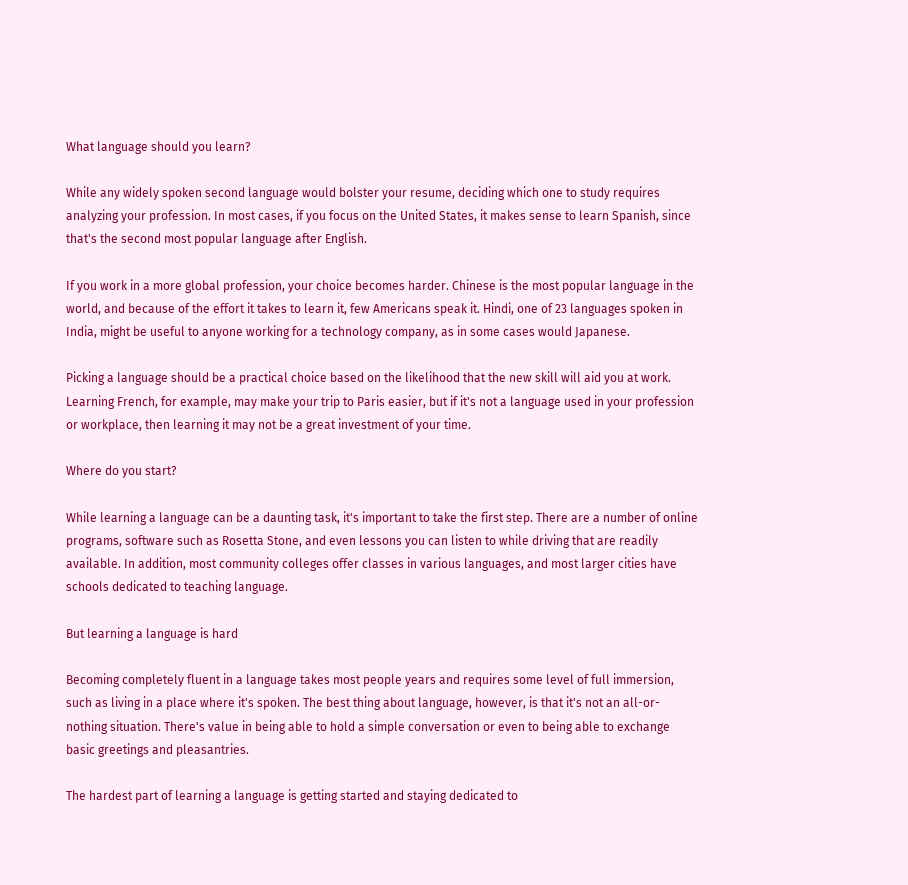What language should you learn?

While any widely spoken second language would bolster your resume, deciding which one to study requires analyzing your profession. In most cases, if you focus on the United States, it makes sense to learn Spanish, since that's the second most popular language after English.

If you work in a more global profession, your choice becomes harder. Chinese is the most popular language in the world, and because of the effort it takes to learn it, few Americans speak it. Hindi, one of 23 languages spoken in India, might be useful to anyone working for a technology company, as in some cases would Japanese.

Picking a language should be a practical choice based on the likelihood that the new skill will aid you at work. Learning French, for example, may make your trip to Paris easier, but if it's not a language used in your profession or workplace, then learning it may not be a great investment of your time.

Where do you start?

While learning a language can be a daunting task, it's important to take the first step. There are a number of online programs, software such as Rosetta Stone, and even lessons you can listen to while driving that are readily available. In addition, most community colleges offer classes in various languages, and most larger cities have schools dedicated to teaching language.

But learning a language is hard

Becoming completely fluent in a language takes most people years and requires some level of full immersion, such as living in a place where it's spoken. The best thing about language, however, is that it's not an all-or-nothing situation. There's value in being able to hold a simple conversation or even to being able to exchange basic greetings and pleasantries.

The hardest part of learning a language is getting started and staying dedicated to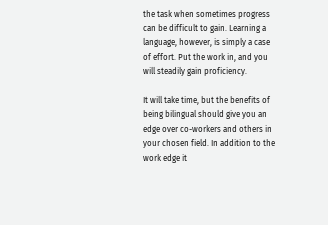the task when sometimes progress can be difficult to gain. Learning a language, however, is simply a case of effort. Put the work in, and you will steadily gain proficiency.

It will take time, but the benefits of being bilingual should give you an edge over co-workers and others in your chosen field. In addition to the work edge it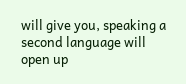will give you, speaking a second language will open up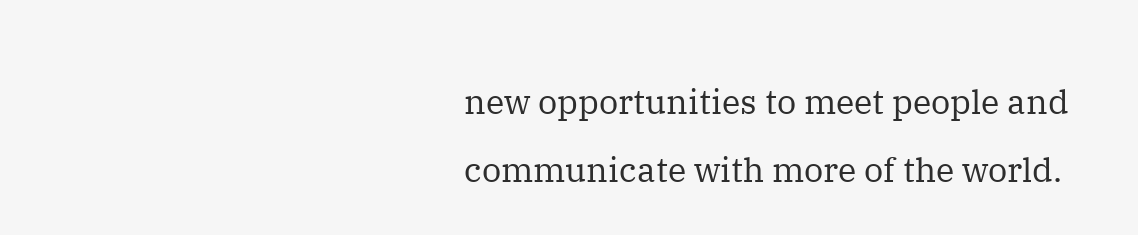new opportunities to meet people and communicate with more of the world.